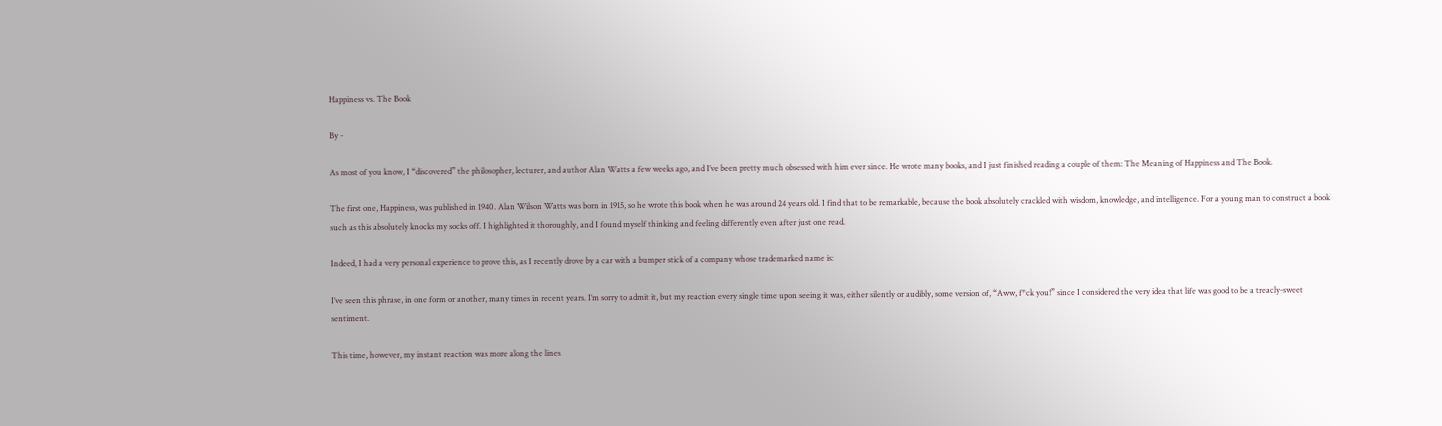Happiness vs. The Book

By -

As most of you know, I “discovered” the philosopher, lecturer, and author Alan Watts a few weeks ago, and I’ve been pretty much obsessed with him ever since. He wrote many books, and I just finished reading a couple of them: The Meaning of Happiness and The Book.

The first one, Happiness, was published in 1940. Alan Wilson Watts was born in 1915, so he wrote this book when he was around 24 years old. I find that to be remarkable, because the book absolutely crackled with wisdom, knowledge, and intelligence. For a young man to construct a book such as this absolutely knocks my socks off. I highlighted it thoroughly, and I found myself thinking and feeling differently even after just one read.

Indeed, I had a very personal experience to prove this, as I recently drove by a car with a bumper stick of a company whose trademarked name is:

I’ve seen this phrase, in one form or another, many times in recent years. I’m sorry to admit it, but my reaction every single time upon seeing it was, either silently or audibly, some version of, “Aww, f*ck you!” since I considered the very idea that life was good to be a treacly-sweet sentiment.

This time, however, my instant reaction was more along the lines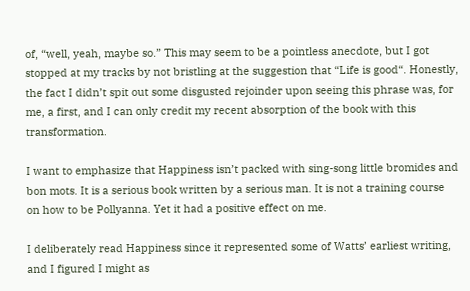of, “well, yeah, maybe so.” This may seem to be a pointless anecdote, but I got stopped at my tracks by not bristling at the suggestion that “Life is good“. Honestly, the fact I didn’t spit out some disgusted rejoinder upon seeing this phrase was, for me, a first, and I can only credit my recent absorption of the book with this transformation.

I want to emphasize that Happiness isn’t packed with sing-song little bromides and bon mots. It is a serious book written by a serious man. It is not a training course on how to be Pollyanna. Yet it had a positive effect on me.

I deliberately read Happiness since it represented some of Watts’ earliest writing, and I figured I might as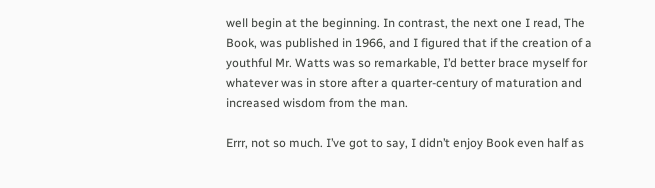well begin at the beginning. In contrast, the next one I read, The Book, was published in 1966, and I figured that if the creation of a youthful Mr. Watts was so remarkable, I’d better brace myself for whatever was in store after a quarter-century of maturation and increased wisdom from the man.

Errr, not so much. I’ve got to say, I didn’t enjoy Book even half as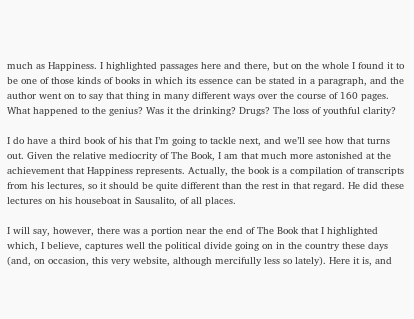much as Happiness. I highlighted passages here and there, but on the whole I found it to be one of those kinds of books in which its essence can be stated in a paragraph, and the author went on to say that thing in many different ways over the course of 160 pages. What happened to the genius? Was it the drinking? Drugs? The loss of youthful clarity?

I do have a third book of his that I’m going to tackle next, and we’ll see how that turns out. Given the relative mediocrity of The Book, I am that much more astonished at the achievement that Happiness represents. Actually, the book is a compilation of transcripts from his lectures, so it should be quite different than the rest in that regard. He did these lectures on his houseboat in Sausalito, of all places.

I will say, however, there was a portion near the end of The Book that I highlighted which, I believe, captures well the political divide going on in the country these days (and, on occasion, this very website, although mercifully less so lately). Here it is, and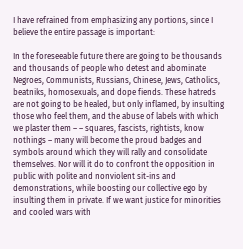I have refrained from emphasizing any portions, since I believe the entire passage is important:

In the foreseeable future there are going to be thousands and thousands of people who detest and abominate Negroes, Communists, Russians, Chinese, Jews, Catholics, beatniks, homosexuals, and dope fiends. These hatreds are not going to be healed, but only inflamed, by insulting those who feel them, and the abuse of labels with which we plaster them – – squares, fascists, rightists, know nothings – many will become the proud badges and symbols around which they will rally and consolidate themselves. Nor will it do to confront the opposition in public with polite and nonviolent sit-ins and demonstrations, while boosting our collective ego by insulting them in private. If we want justice for minorities and cooled wars with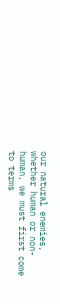our natural enemies, whether human or non-human, we must first come to terms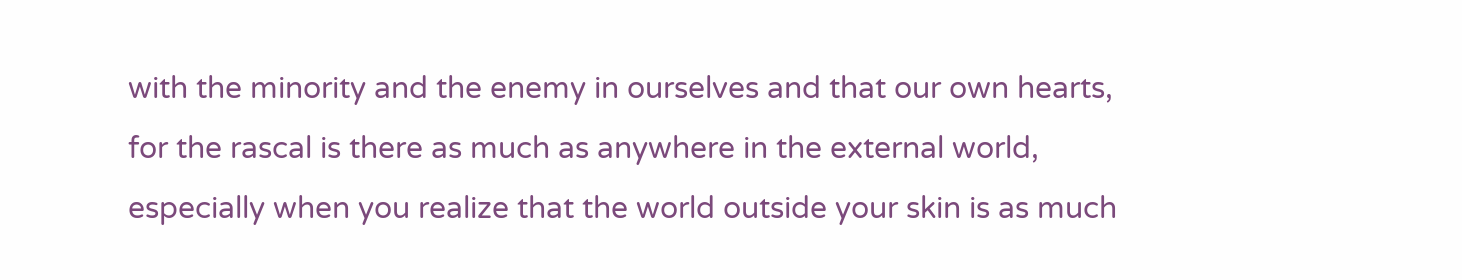with the minority and the enemy in ourselves and that our own hearts, for the rascal is there as much as anywhere in the external world, especially when you realize that the world outside your skin is as much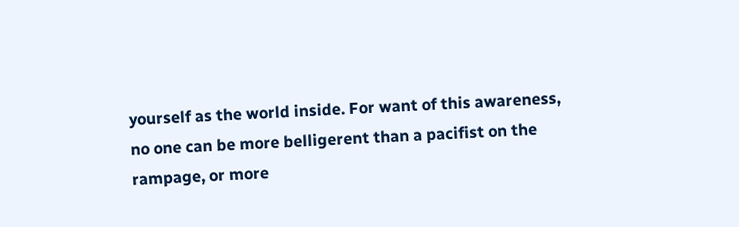yourself as the world inside. For want of this awareness, no one can be more belligerent than a pacifist on the rampage, or more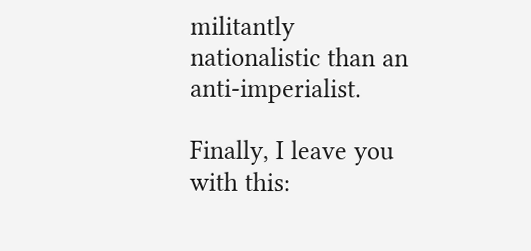militantly nationalistic than an anti-imperialist.

Finally, I leave you with this: